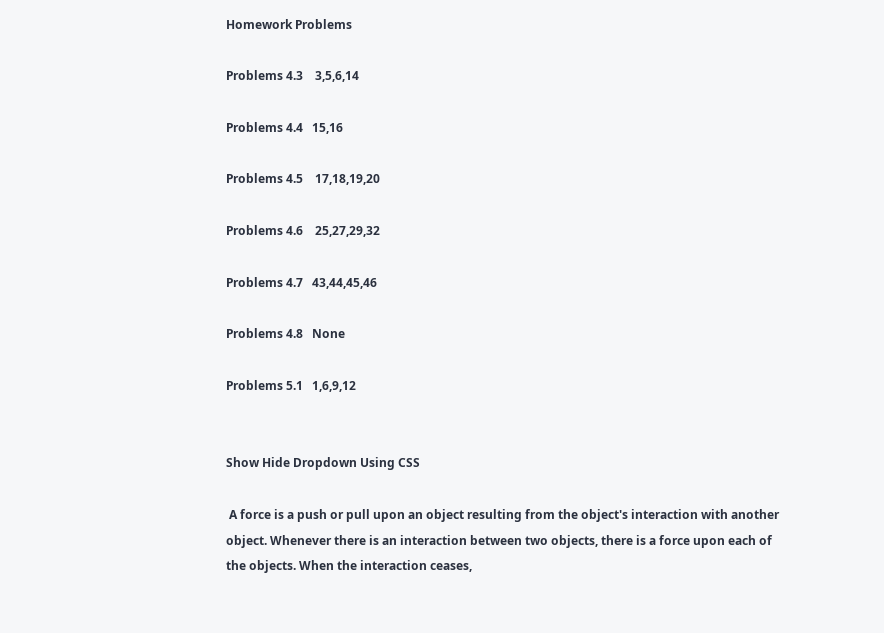Homework Problems

Problems 4.3    3,5,6,14

Problems 4.4   15,16

Problems 4.5    17,18,19,20

Problems 4.6    25,27,29,32

Problems 4.7   43,44,45,46

Problems 4.8   None

Problems 5.1   1,6,9,12


Show Hide Dropdown Using CSS

 A force is a push or pull upon an object resulting from the object's interaction with another object. Whenever there is an interaction between two objects, there is a force upon each of the objects. When the interaction ceases,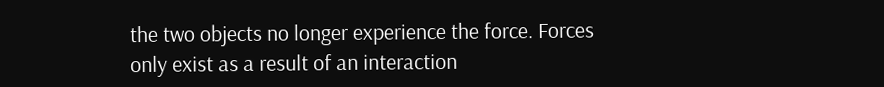the two objects no longer experience the force. Forces only exist as a result of an interaction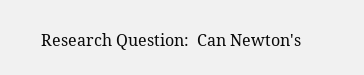Research Question:  Can Newton's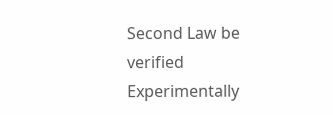Second Law be verified Experimentally